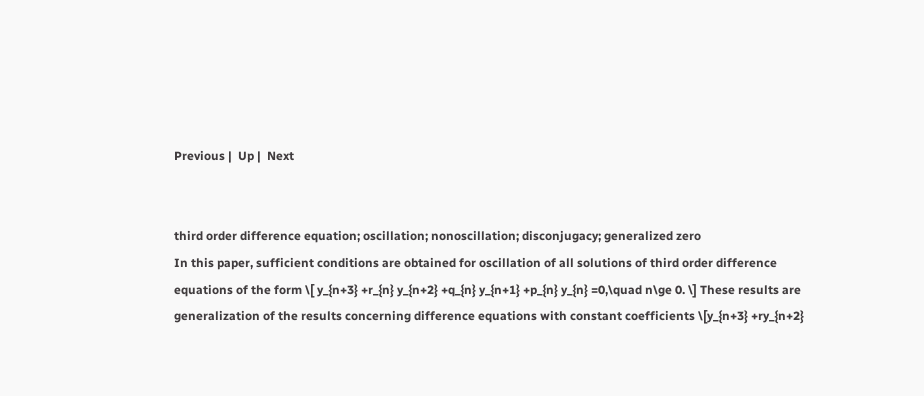Previous |  Up |  Next


third order difference equation; oscillation; nonoscillation; disconjugacy; generalized zero
In this paper, sufficient conditions are obtained for oscillation of all solutions of third order difference equations of the form \[ y_{n+3} +r_{n} y_{n+2} +q_{n} y_{n+1} +p_{n} y_{n} =0,\quad n\ge 0. \] These results are generalization of the results concerning difference equations with constant coefficients \[y_{n+3} +ry_{n+2}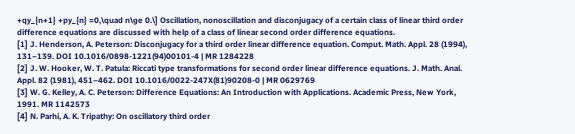+qy_{n+1} +py_{n} =0,\quad n\ge 0.\] Oscillation, nonoscillation and disconjugacy of a certain class of linear third order difference equations are discussed with help of a class of linear second order difference equations.
[1] J. Henderson, A. Peterson: Disconjugacy for a third order linear difference equation. Comput. Math. Appl. 28 (1994), 131–139. DOI 10.1016/0898-1221(94)00101-4 | MR 1284228
[2] J. W. Hooker, W. T. Patula: Riccati type transformations for second order linear difference equations. J. Math. Anal. Appl. 82 (1981), 451–462. DOI 10.1016/0022-247X(81)90208-0 | MR 0629769
[3] W. G. Kelley, A. C. Peterson: Difference Equations: An Introduction with Applications. Academic Press, New York, 1991. MR 1142573
[4] N. Parhi, A. K. Tripathy: On oscillatory third order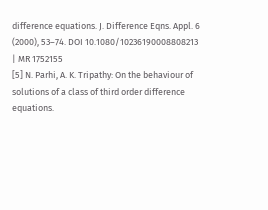difference equations. J. Difference Eqns. Appl. 6 (2000), 53–74. DOI 10.1080/10236190008808213 | MR 1752155
[5] N. Parhi, A. K. Tripathy: On the behaviour of solutions of a class of third order difference equations.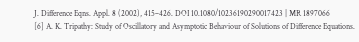J. Difference Eqns. Appl. 8 (2002), 415–426. DOI 10.1080/10236190290017423 | MR 1897066
[6] A. K. Tripathy: Study of Oscillatory and Asymptotic Behaviour of Solutions of Difference Equations.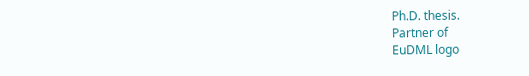Ph.D. thesis.
Partner of
EuDML logo